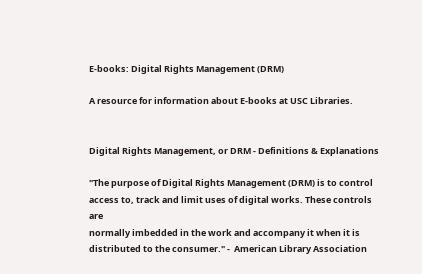E-books: Digital Rights Management (DRM)

A resource for information about E-books at USC Libraries.


Digital Rights Management, or DRM - Definitions & Explanations

"The purpose of Digital Rights Management (DRM) is to control access to, track and limit uses of digital works. These controls are
normally imbedded in the work and accompany it when it is distributed to the consumer." -  American Library Association